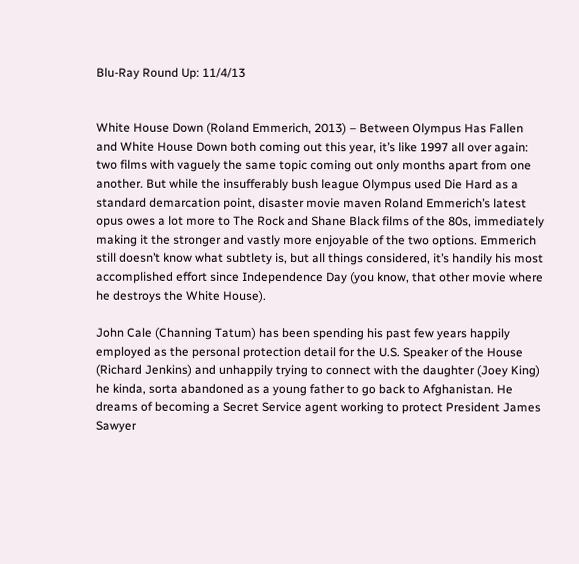Blu-Ray Round Up: 11/4/13


White House Down (Roland Emmerich, 2013) – Between Olympus Has Fallen and White House Down both coming out this year, it’s like 1997 all over again: two films with vaguely the same topic coming out only months apart from one another. But while the insufferably bush league Olympus used Die Hard as a standard demarcation point, disaster movie maven Roland Emmerich’s latest opus owes a lot more to The Rock and Shane Black films of the 80s, immediately making it the stronger and vastly more enjoyable of the two options. Emmerich still doesn’t know what subtlety is, but all things considered, it’s handily his most accomplished effort since Independence Day (you know, that other movie where he destroys the White House).

John Cale (Channing Tatum) has been spending his past few years happily employed as the personal protection detail for the U.S. Speaker of the House (Richard Jenkins) and unhappily trying to connect with the daughter (Joey King) he kinda, sorta abandoned as a young father to go back to Afghanistan. He dreams of becoming a Secret Service agent working to protect President James Sawyer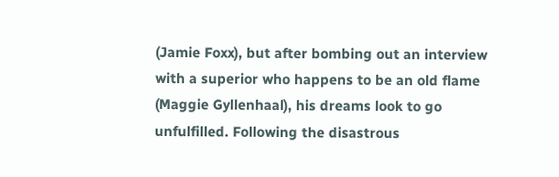(Jamie Foxx), but after bombing out an interview with a superior who happens to be an old flame (Maggie Gyllenhaal), his dreams look to go unfulfilled. Following the disastrous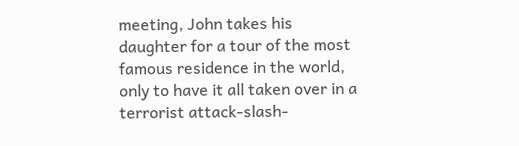meeting, John takes his daughter for a tour of the most famous residence in the world, only to have it all taken over in a terrorist attack-slash-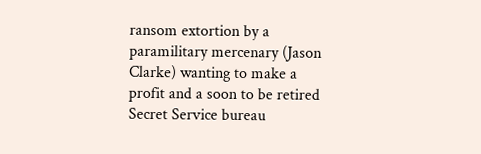ransom extortion by a paramilitary mercenary (Jason Clarke) wanting to make a profit and a soon to be retired Secret Service bureau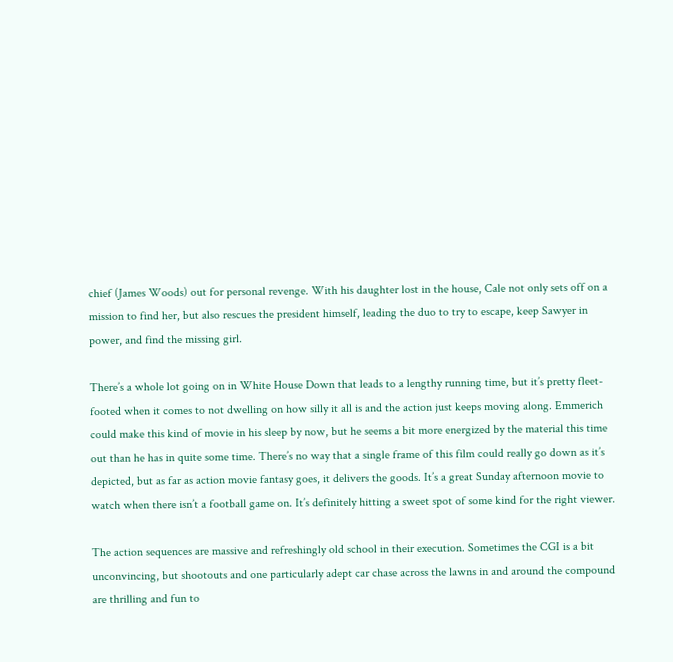chief (James Woods) out for personal revenge. With his daughter lost in the house, Cale not only sets off on a mission to find her, but also rescues the president himself, leading the duo to try to escape, keep Sawyer in power, and find the missing girl.

There’s a whole lot going on in White House Down that leads to a lengthy running time, but it’s pretty fleet-footed when it comes to not dwelling on how silly it all is and the action just keeps moving along. Emmerich could make this kind of movie in his sleep by now, but he seems a bit more energized by the material this time out than he has in quite some time. There’s no way that a single frame of this film could really go down as it’s depicted, but as far as action movie fantasy goes, it delivers the goods. It’s a great Sunday afternoon movie to watch when there isn’t a football game on. It’s definitely hitting a sweet spot of some kind for the right viewer.

The action sequences are massive and refreshingly old school in their execution. Sometimes the CGI is a bit unconvincing, but shootouts and one particularly adept car chase across the lawns in and around the compound are thrilling and fun to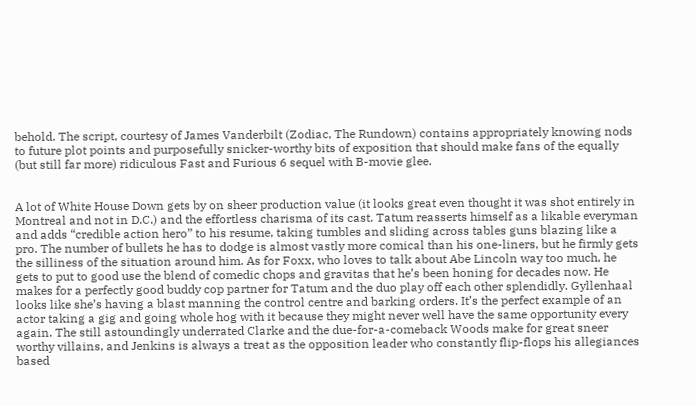behold. The script, courtesy of James Vanderbilt (Zodiac, The Rundown) contains appropriately knowing nods to future plot points and purposefully snicker-worthy bits of exposition that should make fans of the equally (but still far more) ridiculous Fast and Furious 6 sequel with B-movie glee.


A lot of White House Down gets by on sheer production value (it looks great even thought it was shot entirely in Montreal and not in D.C.) and the effortless charisma of its cast. Tatum reasserts himself as a likable everyman and adds “credible action hero” to his resume, taking tumbles and sliding across tables guns blazing like a pro. The number of bullets he has to dodge is almost vastly more comical than his one-liners, but he firmly gets the silliness of the situation around him. As for Foxx, who loves to talk about Abe Lincoln way too much, he gets to put to good use the blend of comedic chops and gravitas that he’s been honing for decades now. He makes for a perfectly good buddy cop partner for Tatum and the duo play off each other splendidly. Gyllenhaal looks like she’s having a blast manning the control centre and barking orders. It’s the perfect example of an actor taking a gig and going whole hog with it because they might never well have the same opportunity every again. The still astoundingly underrated Clarke and the due-for-a-comeback Woods make for great sneer worthy villains, and Jenkins is always a treat as the opposition leader who constantly flip-flops his allegiances based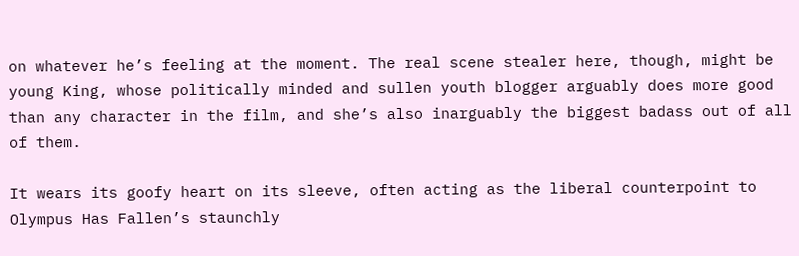on whatever he’s feeling at the moment. The real scene stealer here, though, might be young King, whose politically minded and sullen youth blogger arguably does more good than any character in the film, and she’s also inarguably the biggest badass out of all of them.

It wears its goofy heart on its sleeve, often acting as the liberal counterpoint to Olympus Has Fallen’s staunchly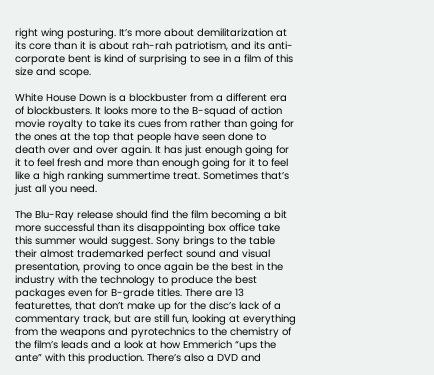right wing posturing. It’s more about demilitarization at its core than it is about rah-rah patriotism, and its anti-corporate bent is kind of surprising to see in a film of this size and scope.

White House Down is a blockbuster from a different era of blockbusters. It looks more to the B-squad of action movie royalty to take its cues from rather than going for the ones at the top that people have seen done to death over and over again. It has just enough going for it to feel fresh and more than enough going for it to feel like a high ranking summertime treat. Sometimes that’s just all you need.

The Blu-Ray release should find the film becoming a bit more successful than its disappointing box office take this summer would suggest. Sony brings to the table their almost trademarked perfect sound and visual presentation, proving to once again be the best in the industry with the technology to produce the best packages even for B-grade titles. There are 13 featurettes, that don’t make up for the disc’s lack of a commentary track, but are still fun, looking at everything from the weapons and pyrotechnics to the chemistry of the film’s leads and a look at how Emmerich “ups the ante” with this production. There’s also a DVD and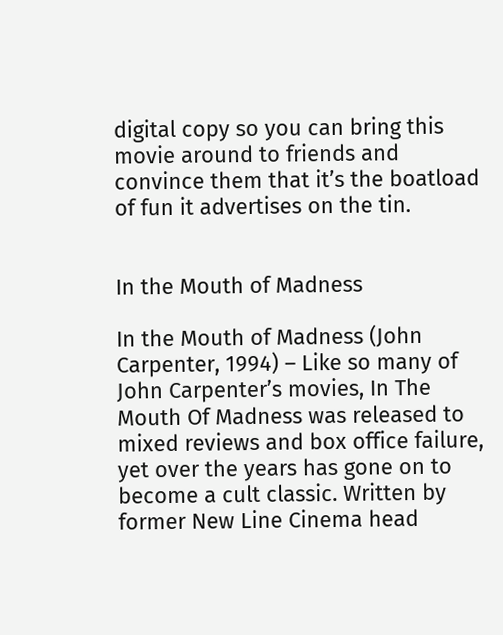digital copy so you can bring this movie around to friends and convince them that it’s the boatload of fun it advertises on the tin.


In the Mouth of Madness

In the Mouth of Madness (John Carpenter, 1994) – Like so many of John Carpenter’s movies, In The Mouth Of Madness was released to mixed reviews and box office failure, yet over the years has gone on to become a cult classic. Written by former New Line Cinema head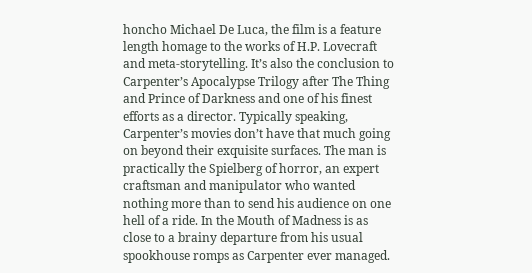honcho Michael De Luca, the film is a feature length homage to the works of H.P. Lovecraft and meta-storytelling. It’s also the conclusion to Carpenter’s Apocalypse Trilogy after The Thing and Prince of Darkness and one of his finest efforts as a director. Typically speaking, Carpenter’s movies don’t have that much going on beyond their exquisite surfaces. The man is practically the Spielberg of horror, an expert craftsman and manipulator who wanted nothing more than to send his audience on one hell of a ride. In the Mouth of Madness is as close to a brainy departure from his usual spookhouse romps as Carpenter ever managed.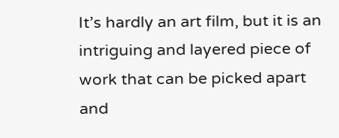It’s hardly an art film, but it is an intriguing and layered piece of work that can be picked apart and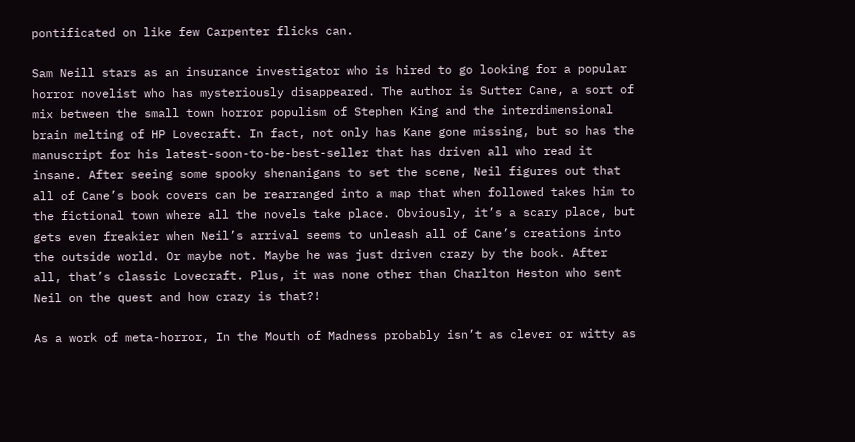pontificated on like few Carpenter flicks can.

Sam Neill stars as an insurance investigator who is hired to go looking for a popular horror novelist who has mysteriously disappeared. The author is Sutter Cane, a sort of mix between the small town horror populism of Stephen King and the interdimensional brain melting of HP Lovecraft. In fact, not only has Kane gone missing, but so has the manuscript for his latest-soon-to-be-best-seller that has driven all who read it insane. After seeing some spooky shenanigans to set the scene, Neil figures out that all of Cane’s book covers can be rearranged into a map that when followed takes him to the fictional town where all the novels take place. Obviously, it’s a scary place, but gets even freakier when Neil’s arrival seems to unleash all of Cane’s creations into the outside world. Or maybe not. Maybe he was just driven crazy by the book. After all, that’s classic Lovecraft. Plus, it was none other than Charlton Heston who sent Neil on the quest and how crazy is that?!

As a work of meta-horror, In the Mouth of Madness probably isn’t as clever or witty as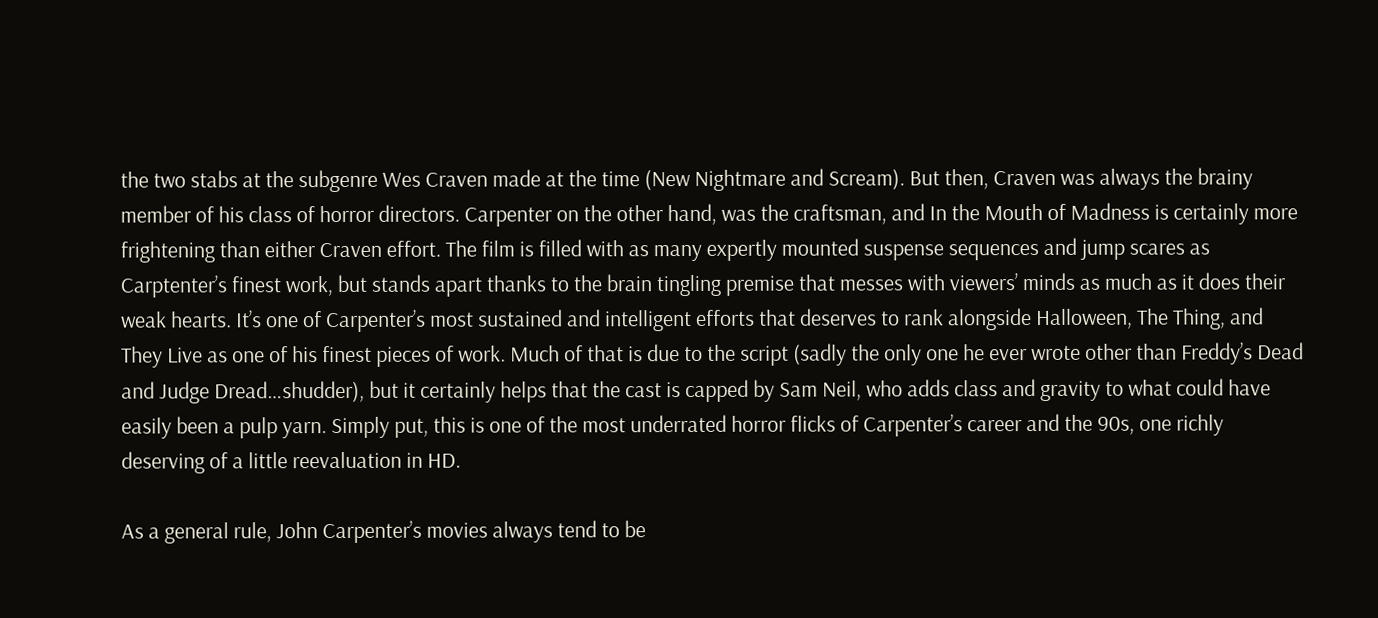the two stabs at the subgenre Wes Craven made at the time (New Nightmare and Scream). But then, Craven was always the brainy member of his class of horror directors. Carpenter on the other hand, was the craftsman, and In the Mouth of Madness is certainly more frightening than either Craven effort. The film is filled with as many expertly mounted suspense sequences and jump scares as Carptenter’s finest work, but stands apart thanks to the brain tingling premise that messes with viewers’ minds as much as it does their weak hearts. It’s one of Carpenter’s most sustained and intelligent efforts that deserves to rank alongside Halloween, The Thing, and They Live as one of his finest pieces of work. Much of that is due to the script (sadly the only one he ever wrote other than Freddy’s Dead and Judge Dread…shudder), but it certainly helps that the cast is capped by Sam Neil, who adds class and gravity to what could have easily been a pulp yarn. Simply put, this is one of the most underrated horror flicks of Carpenter’s career and the 90s, one richly deserving of a little reevaluation in HD.

As a general rule, John Carpenter’s movies always tend to be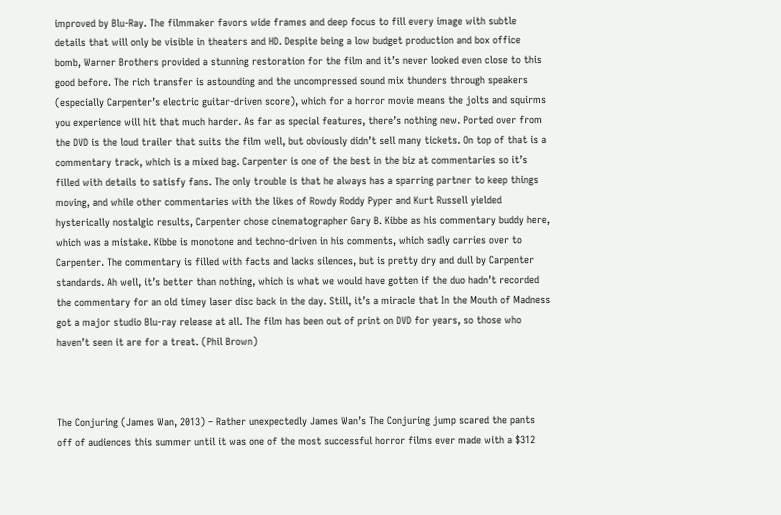improved by Blu-Ray. The filmmaker favors wide frames and deep focus to fill every image with subtle details that will only be visible in theaters and HD. Despite being a low budget production and box office bomb, Warner Brothers provided a stunning restoration for the film and it’s never looked even close to this good before. The rich transfer is astounding and the uncompressed sound mix thunders through speakers (especially Carpenter’s electric guitar-driven score), which for a horror movie means the jolts and squirms you experience will hit that much harder. As far as special features, there’s nothing new. Ported over from the DVD is the loud trailer that suits the film well, but obviously didn’t sell many tickets. On top of that is a commentary track, which is a mixed bag. Carpenter is one of the best in the biz at commentaries so it’s filled with details to satisfy fans. The only trouble is that he always has a sparring partner to keep things moving, and while other commentaries with the likes of Rowdy Roddy Pyper and Kurt Russell yielded hysterically nostalgic results, Carpenter chose cinematographer Gary B. Kibbe as his commentary buddy here, which was a mistake. Kibbe is monotone and techno-driven in his comments, which sadly carries over to Carpenter. The commentary is filled with facts and lacks silences, but is pretty dry and dull by Carpenter standards. Ah well, it’s better than nothing, which is what we would have gotten if the duo hadn’t recorded the commentary for an old timey laser disc back in the day. Still, it’s a miracle that In the Mouth of Madness got a major studio Blu-ray release at all. The film has been out of print on DVD for years, so those who haven’t seen it are for a treat. (Phil Brown)



The Conjuring (James Wan, 2013) – Rather unexpectedly James Wan’s The Conjuring jump scared the pants off of audiences this summer until it was one of the most successful horror films ever made with a $312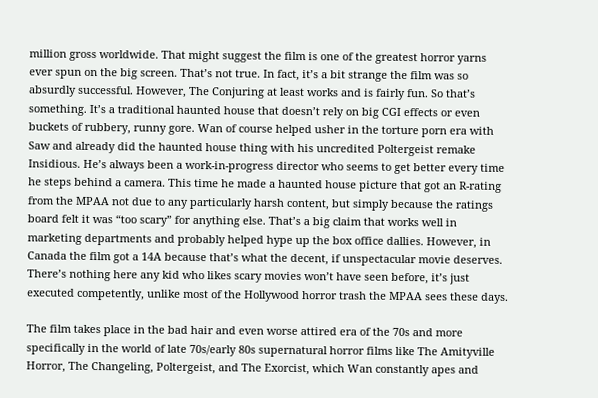million gross worldwide. That might suggest the film is one of the greatest horror yarns ever spun on the big screen. That’s not true. In fact, it’s a bit strange the film was so absurdly successful. However, The Conjuring at least works and is fairly fun. So that’s something. It’s a traditional haunted house that doesn’t rely on big CGI effects or even buckets of rubbery, runny gore. Wan of course helped usher in the torture porn era with Saw and already did the haunted house thing with his uncredited Poltergeist remake Insidious. He’s always been a work-in-progress director who seems to get better every time he steps behind a camera. This time he made a haunted house picture that got an R-rating from the MPAA not due to any particularly harsh content, but simply because the ratings board felt it was “too scary” for anything else. That’s a big claim that works well in marketing departments and probably helped hype up the box office dallies. However, in Canada the film got a 14A because that’s what the decent, if unspectacular movie deserves. There’s nothing here any kid who likes scary movies won’t have seen before, it’s just executed competently, unlike most of the Hollywood horror trash the MPAA sees these days.

The film takes place in the bad hair and even worse attired era of the 70s and more specifically in the world of late 70s/early 80s supernatural horror films like The Amityville Horror, The Changeling, Poltergeist, and The Exorcist, which Wan constantly apes and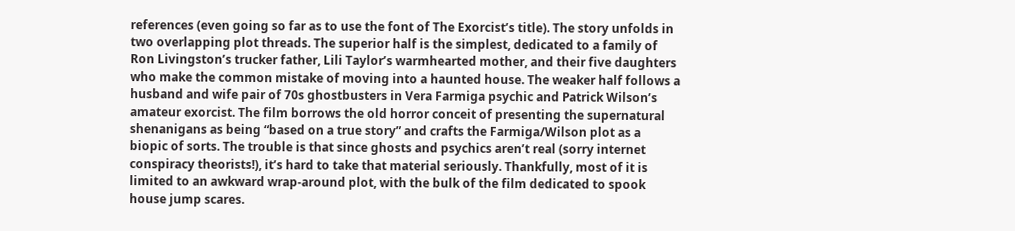references (even going so far as to use the font of The Exorcist’s title). The story unfolds in two overlapping plot threads. The superior half is the simplest, dedicated to a family of Ron Livingston’s trucker father, Lili Taylor’s warmhearted mother, and their five daughters who make the common mistake of moving into a haunted house. The weaker half follows a husband and wife pair of 70s ghostbusters in Vera Farmiga psychic and Patrick Wilson’s amateur exorcist. The film borrows the old horror conceit of presenting the supernatural shenanigans as being “based on a true story” and crafts the Farmiga/Wilson plot as a biopic of sorts. The trouble is that since ghosts and psychics aren’t real (sorry internet conspiracy theorists!), it’s hard to take that material seriously. Thankfully, most of it is limited to an awkward wrap-around plot, with the bulk of the film dedicated to spook house jump scares.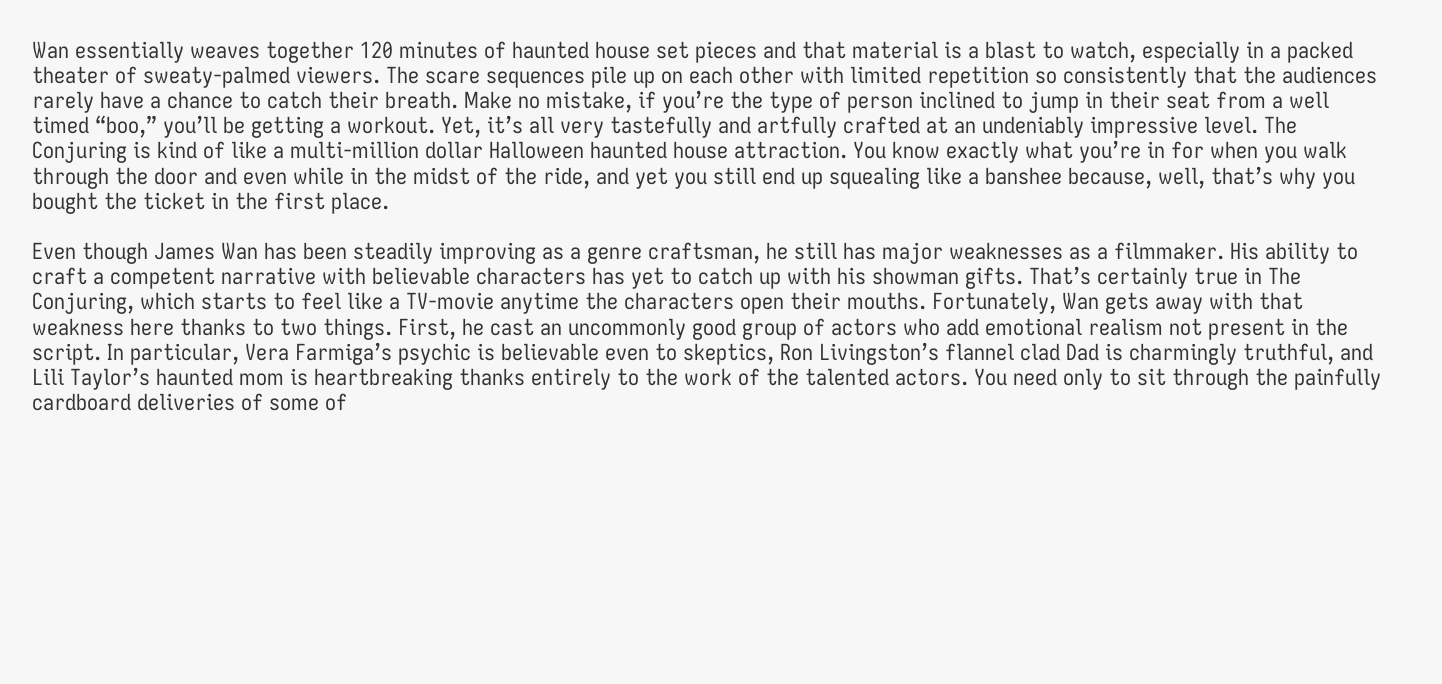Wan essentially weaves together 120 minutes of haunted house set pieces and that material is a blast to watch, especially in a packed theater of sweaty-palmed viewers. The scare sequences pile up on each other with limited repetition so consistently that the audiences rarely have a chance to catch their breath. Make no mistake, if you’re the type of person inclined to jump in their seat from a well timed “boo,” you’ll be getting a workout. Yet, it’s all very tastefully and artfully crafted at an undeniably impressive level. The Conjuring is kind of like a multi-million dollar Halloween haunted house attraction. You know exactly what you’re in for when you walk through the door and even while in the midst of the ride, and yet you still end up squealing like a banshee because, well, that’s why you bought the ticket in the first place.

Even though James Wan has been steadily improving as a genre craftsman, he still has major weaknesses as a filmmaker. His ability to craft a competent narrative with believable characters has yet to catch up with his showman gifts. That’s certainly true in The Conjuring, which starts to feel like a TV-movie anytime the characters open their mouths. Fortunately, Wan gets away with that weakness here thanks to two things. First, he cast an uncommonly good group of actors who add emotional realism not present in the script. In particular, Vera Farmiga’s psychic is believable even to skeptics, Ron Livingston’s flannel clad Dad is charmingly truthful, and Lili Taylor’s haunted mom is heartbreaking thanks entirely to the work of the talented actors. You need only to sit through the painfully cardboard deliveries of some of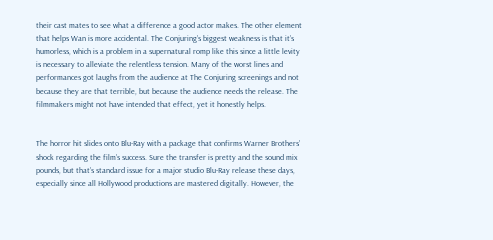their cast mates to see what a difference a good actor makes. The other element that helps Wan is more accidental. The Conjuring’s biggest weakness is that it’s humorless, which is a problem in a supernatural romp like this since a little levity is necessary to alleviate the relentless tension. Many of the worst lines and performances got laughs from the audience at The Conjuring screenings and not because they are that terrible, but because the audience needs the release. The filmmakers might not have intended that effect, yet it honestly helps.


The horror hit slides onto Blu-Ray with a package that confirms Warner Brothers’ shock regarding the film’s success. Sure the transfer is pretty and the sound mix pounds, but that’s standard issue for a major studio Blu-Ray release these days, especially since all Hollywood productions are mastered digitally. However, the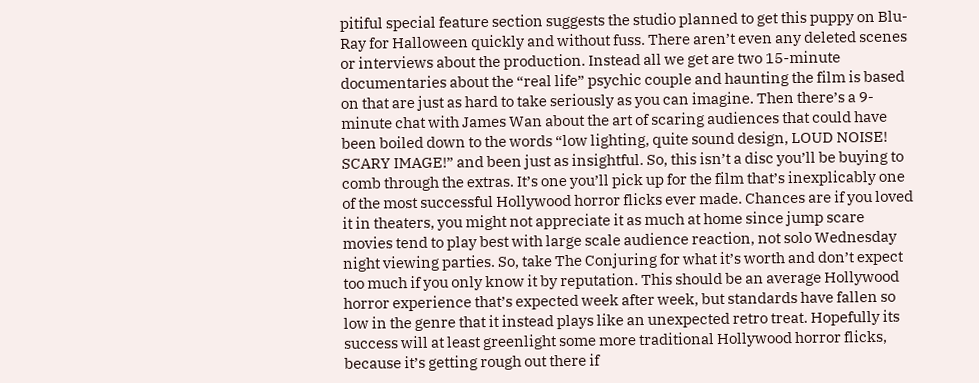pitiful special feature section suggests the studio planned to get this puppy on Blu-Ray for Halloween quickly and without fuss. There aren’t even any deleted scenes or interviews about the production. Instead all we get are two 15-minute documentaries about the “real life” psychic couple and haunting the film is based on that are just as hard to take seriously as you can imagine. Then there’s a 9-minute chat with James Wan about the art of scaring audiences that could have been boiled down to the words “low lighting, quite sound design, LOUD NOISE! SCARY IMAGE!” and been just as insightful. So, this isn’t a disc you’ll be buying to comb through the extras. It’s one you’ll pick up for the film that’s inexplicably one of the most successful Hollywood horror flicks ever made. Chances are if you loved it in theaters, you might not appreciate it as much at home since jump scare movies tend to play best with large scale audience reaction, not solo Wednesday night viewing parties. So, take The Conjuring for what it’s worth and don’t expect too much if you only know it by reputation. This should be an average Hollywood horror experience that’s expected week after week, but standards have fallen so low in the genre that it instead plays like an unexpected retro treat. Hopefully its success will at least greenlight some more traditional Hollywood horror flicks, because it’s getting rough out there if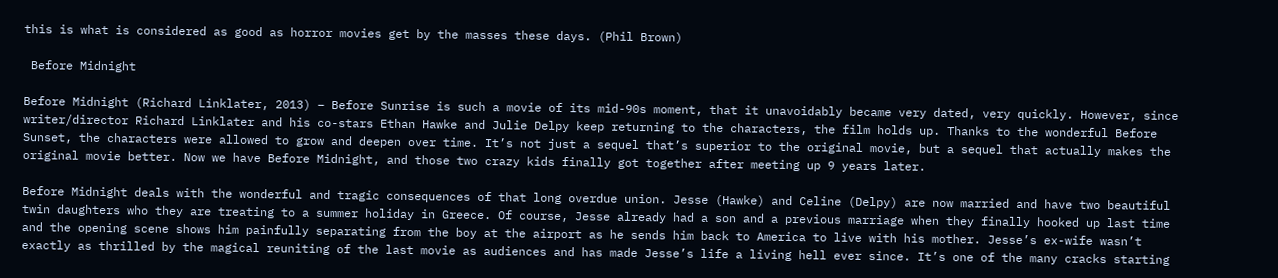this is what is considered as good as horror movies get by the masses these days. (Phil Brown)

 Before Midnight

Before Midnight (Richard Linklater, 2013) – Before Sunrise is such a movie of its mid-90s moment, that it unavoidably became very dated, very quickly. However, since writer/director Richard Linklater and his co-stars Ethan Hawke and Julie Delpy keep returning to the characters, the film holds up. Thanks to the wonderful Before Sunset, the characters were allowed to grow and deepen over time. It’s not just a sequel that’s superior to the original movie, but a sequel that actually makes the original movie better. Now we have Before Midnight, and those two crazy kids finally got together after meeting up 9 years later.

Before Midnight deals with the wonderful and tragic consequences of that long overdue union. Jesse (Hawke) and Celine (Delpy) are now married and have two beautiful twin daughters who they are treating to a summer holiday in Greece. Of course, Jesse already had a son and a previous marriage when they finally hooked up last time and the opening scene shows him painfully separating from the boy at the airport as he sends him back to America to live with his mother. Jesse’s ex-wife wasn’t exactly as thrilled by the magical reuniting of the last movie as audiences and has made Jesse’s life a living hell ever since. It’s one of the many cracks starting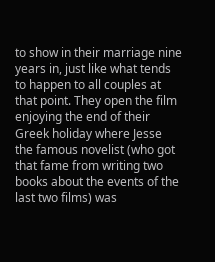to show in their marriage nine years in, just like what tends to happen to all couples at that point. They open the film enjoying the end of their Greek holiday where Jesse the famous novelist (who got that fame from writing two books about the events of the last two films) was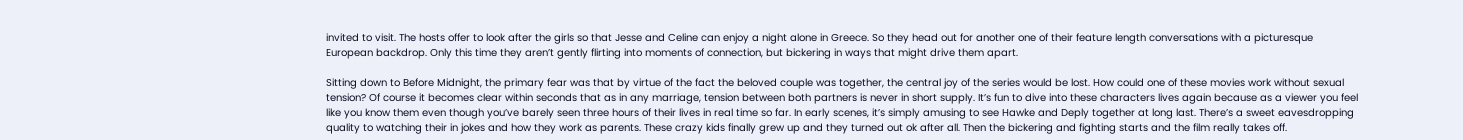invited to visit. The hosts offer to look after the girls so that Jesse and Celine can enjoy a night alone in Greece. So they head out for another one of their feature length conversations with a picturesque European backdrop. Only this time they aren’t gently flirting into moments of connection, but bickering in ways that might drive them apart.

Sitting down to Before Midnight, the primary fear was that by virtue of the fact the beloved couple was together, the central joy of the series would be lost. How could one of these movies work without sexual tension? Of course it becomes clear within seconds that as in any marriage, tension between both partners is never in short supply. It’s fun to dive into these characters lives again because as a viewer you feel like you know them even though you’ve barely seen three hours of their lives in real time so far. In early scenes, it’s simply amusing to see Hawke and Deply together at long last. There’s a sweet eavesdropping quality to watching their in jokes and how they work as parents. These crazy kids finally grew up and they turned out ok after all. Then the bickering and fighting starts and the film really takes off.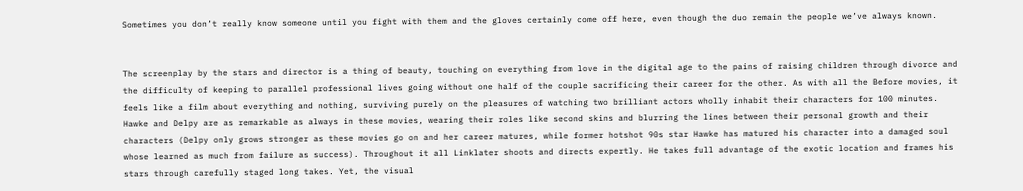Sometimes you don’t really know someone until you fight with them and the gloves certainly come off here, even though the duo remain the people we’ve always known.


The screenplay by the stars and director is a thing of beauty, touching on everything from love in the digital age to the pains of raising children through divorce and the difficulty of keeping to parallel professional lives going without one half of the couple sacrificing their career for the other. As with all the Before movies, it feels like a film about everything and nothing, surviving purely on the pleasures of watching two brilliant actors wholly inhabit their characters for 100 minutes. Hawke and Delpy are as remarkable as always in these movies, wearing their roles like second skins and blurring the lines between their personal growth and their characters (Delpy only grows stronger as these movies go on and her career matures, while former hotshot 90s star Hawke has matured his character into a damaged soul whose learned as much from failure as success). Throughout it all Linklater shoots and directs expertly. He takes full advantage of the exotic location and frames his stars through carefully staged long takes. Yet, the visual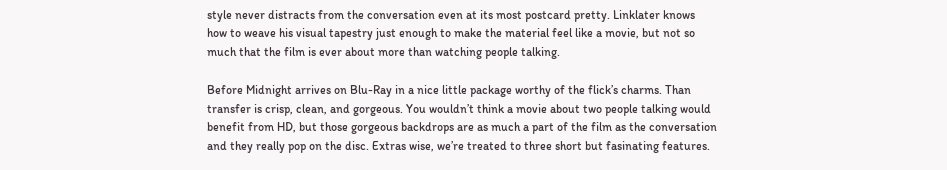style never distracts from the conversation even at its most postcard pretty. Linklater knows how to weave his visual tapestry just enough to make the material feel like a movie, but not so much that the film is ever about more than watching people talking.

Before Midnight arrives on Blu-Ray in a nice little package worthy of the flick’s charms. Than transfer is crisp, clean, and gorgeous. You wouldn’t think a movie about two people talking would benefit from HD, but those gorgeous backdrops are as much a part of the film as the conversation and they really pop on the disc. Extras wise, we’re treated to three short but fasinating features.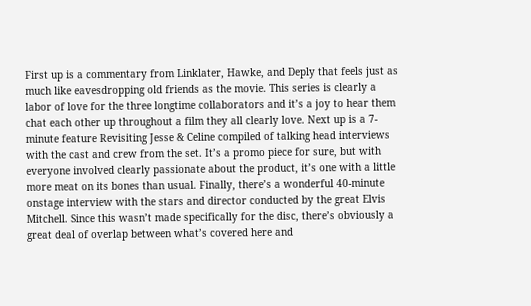First up is a commentary from Linklater, Hawke, and Deply that feels just as much like eavesdropping old friends as the movie. This series is clearly a labor of love for the three longtime collaborators and it’s a joy to hear them chat each other up throughout a film they all clearly love. Next up is a 7-minute feature Revisiting Jesse & Celine compiled of talking head interviews with the cast and crew from the set. It’s a promo piece for sure, but with everyone involved clearly passionate about the product, it’s one with a little more meat on its bones than usual. Finally, there’s a wonderful 40-minute onstage interview with the stars and director conducted by the great Elvis Mitchell. Since this wasn’t made specifically for the disc, there’s obviously a great deal of overlap between what’s covered here and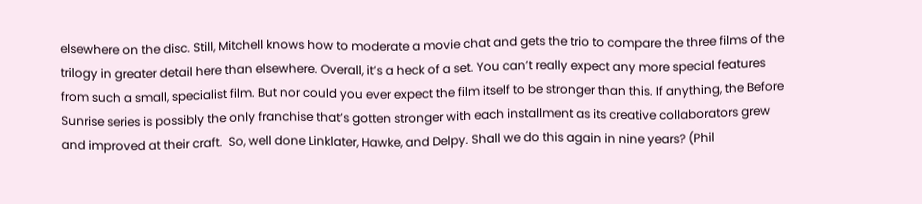elsewhere on the disc. Still, Mitchell knows how to moderate a movie chat and gets the trio to compare the three films of the trilogy in greater detail here than elsewhere. Overall, it’s a heck of a set. You can’t really expect any more special features from such a small, specialist film. But nor could you ever expect the film itself to be stronger than this. If anything, the Before Sunrise series is possibly the only franchise that’s gotten stronger with each installment as its creative collaborators grew and improved at their craft.  So, well done Linklater, Hawke, and Delpy. Shall we do this again in nine years? (Phil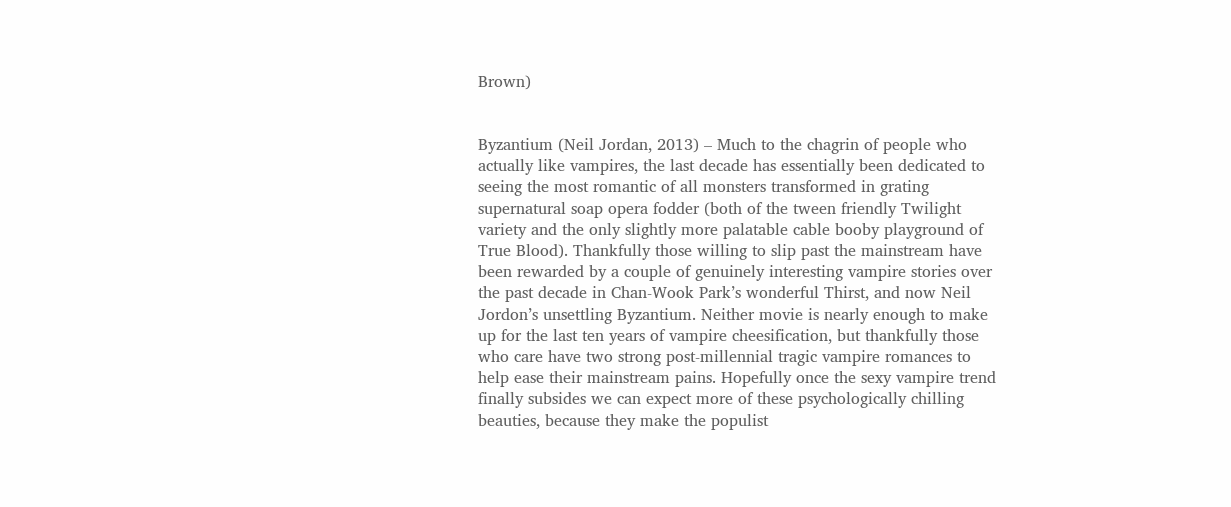Brown)


Byzantium (Neil Jordan, 2013) – Much to the chagrin of people who actually like vampires, the last decade has essentially been dedicated to seeing the most romantic of all monsters transformed in grating supernatural soap opera fodder (both of the tween friendly Twilight variety and the only slightly more palatable cable booby playground of True Blood). Thankfully those willing to slip past the mainstream have been rewarded by a couple of genuinely interesting vampire stories over the past decade in Chan-Wook Park’s wonderful Thirst, and now Neil Jordon’s unsettling Byzantium. Neither movie is nearly enough to make up for the last ten years of vampire cheesification, but thankfully those who care have two strong post-millennial tragic vampire romances to help ease their mainstream pains. Hopefully once the sexy vampire trend finally subsides we can expect more of these psychologically chilling beauties, because they make the populist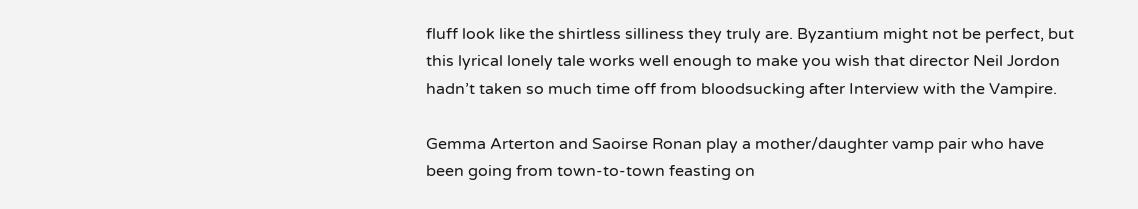fluff look like the shirtless silliness they truly are. Byzantium might not be perfect, but this lyrical lonely tale works well enough to make you wish that director Neil Jordon hadn’t taken so much time off from bloodsucking after Interview with the Vampire.

Gemma Arterton and Saoirse Ronan play a mother/daughter vamp pair who have been going from town-to-town feasting on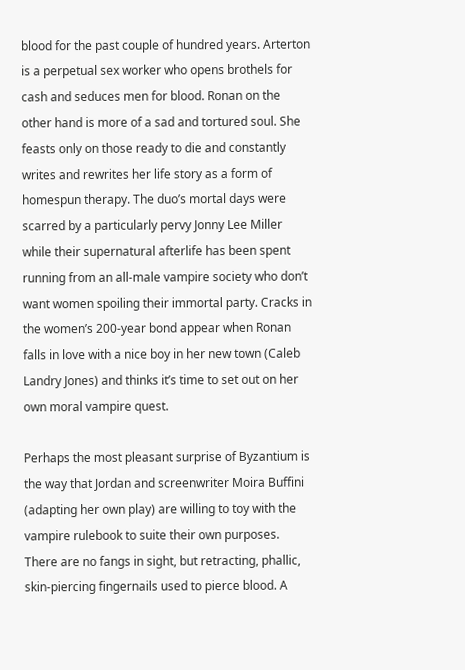blood for the past couple of hundred years. Arterton is a perpetual sex worker who opens brothels for cash and seduces men for blood. Ronan on the other hand is more of a sad and tortured soul. She feasts only on those ready to die and constantly writes and rewrites her life story as a form of homespun therapy. The duo’s mortal days were scarred by a particularly pervy Jonny Lee Miller while their supernatural afterlife has been spent running from an all-male vampire society who don’t want women spoiling their immortal party. Cracks in the women’s 200-year bond appear when Ronan falls in love with a nice boy in her new town (Caleb Landry Jones) and thinks it’s time to set out on her own moral vampire quest.

Perhaps the most pleasant surprise of Byzantium is the way that Jordan and screenwriter Moira Buffini (adapting her own play) are willing to toy with the vampire rulebook to suite their own purposes. There are no fangs in sight, but retracting, phallic, skin-piercing fingernails used to pierce blood. A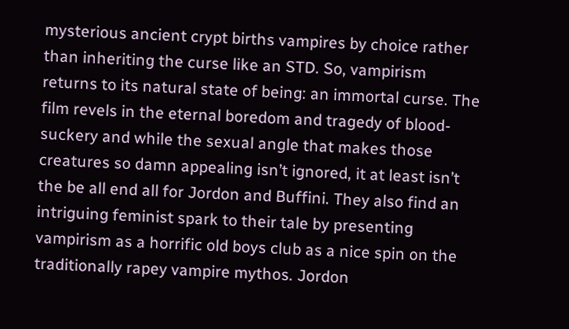mysterious ancient crypt births vampires by choice rather than inheriting the curse like an STD. So, vampirism returns to its natural state of being: an immortal curse. The film revels in the eternal boredom and tragedy of blood-suckery and while the sexual angle that makes those creatures so damn appealing isn’t ignored, it at least isn’t the be all end all for Jordon and Buffini. They also find an intriguing feminist spark to their tale by presenting vampirism as a horrific old boys club as a nice spin on the traditionally rapey vampire mythos. Jordon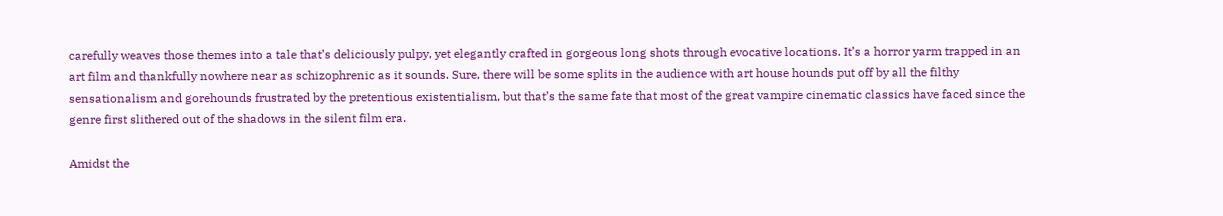carefully weaves those themes into a tale that’s deliciously pulpy, yet elegantly crafted in gorgeous long shots through evocative locations. It’s a horror yarm trapped in an art film and thankfully nowhere near as schizophrenic as it sounds. Sure, there will be some splits in the audience with art house hounds put off by all the filthy sensationalism and gorehounds frustrated by the pretentious existentialism, but that’s the same fate that most of the great vampire cinematic classics have faced since the genre first slithered out of the shadows in the silent film era.

Amidst the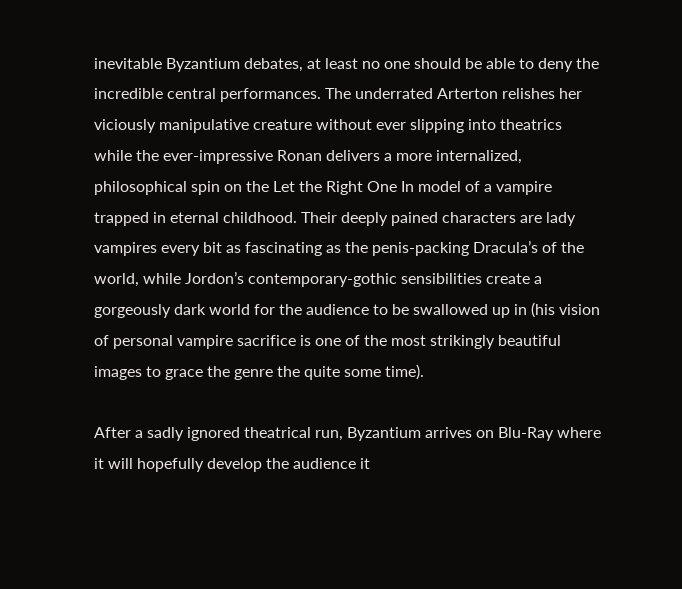inevitable Byzantium debates, at least no one should be able to deny the incredible central performances. The underrated Arterton relishes her viciously manipulative creature without ever slipping into theatrics while the ever-impressive Ronan delivers a more internalized, philosophical spin on the Let the Right One In model of a vampire trapped in eternal childhood. Their deeply pained characters are lady vampires every bit as fascinating as the penis-packing Dracula’s of the world, while Jordon’s contemporary-gothic sensibilities create a gorgeously dark world for the audience to be swallowed up in (his vision of personal vampire sacrifice is one of the most strikingly beautiful images to grace the genre the quite some time).

After a sadly ignored theatrical run, Byzantium arrives on Blu-Ray where it will hopefully develop the audience it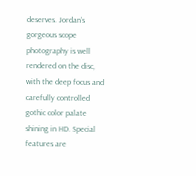deserves. Jordan’s gorgeous scope photography is well rendered on the disc, with the deep focus and carefully controlled gothic color palate shining in HD. Special features are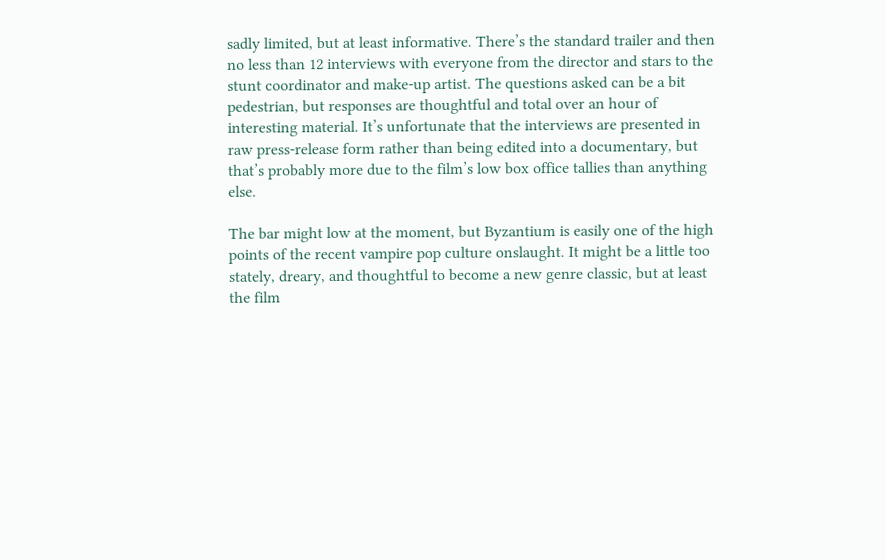sadly limited, but at least informative. There’s the standard trailer and then no less than 12 interviews with everyone from the director and stars to the stunt coordinator and make-up artist. The questions asked can be a bit pedestrian, but responses are thoughtful and total over an hour of interesting material. It’s unfortunate that the interviews are presented in raw press-release form rather than being edited into a documentary, but that’s probably more due to the film’s low box office tallies than anything else.

The bar might low at the moment, but Byzantium is easily one of the high points of the recent vampire pop culture onslaught. It might be a little too stately, dreary, and thoughtful to become a new genre classic, but at least the film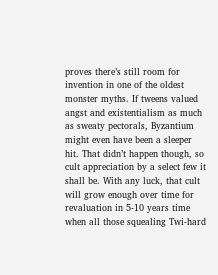proves there’s still room for invention in one of the oldest monster myths. If tweens valued angst and existentialism as much as sweaty pectorals, Byzantium might even have been a sleeper hit. That didn’t happen though, so cult appreciation by a select few it shall be. With any luck, that cult will grow enough over time for revaluation in 5-10 years time when all those squealing Twi-hard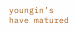youngin’s have matured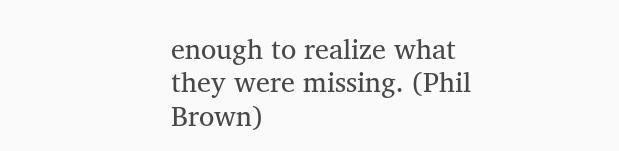enough to realize what they were missing. (Phil Brown)